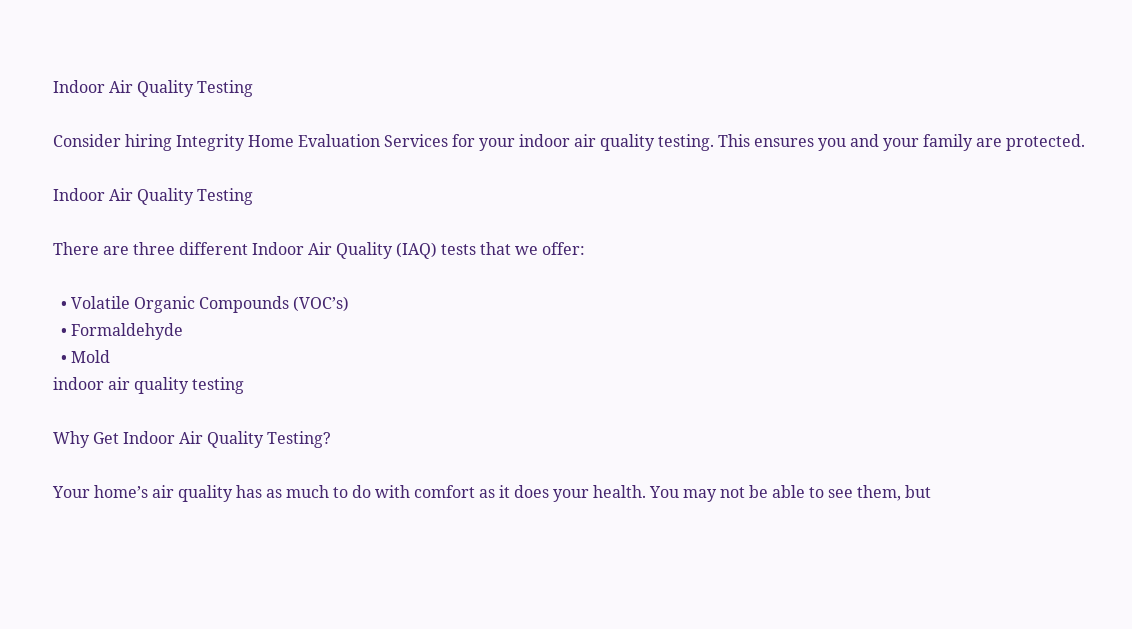Indoor Air Quality Testing

Consider hiring Integrity Home Evaluation Services for your indoor air quality testing. This ensures you and your family are protected.

Indoor Air Quality Testing

There are three different Indoor Air Quality (IAQ) tests that we offer:

  • Volatile Organic Compounds (VOC’s)
  • Formaldehyde
  • Mold
indoor air quality testing

Why Get Indoor Air Quality Testing?

Your home’s air quality has as much to do with comfort as it does your health. You may not be able to see them, but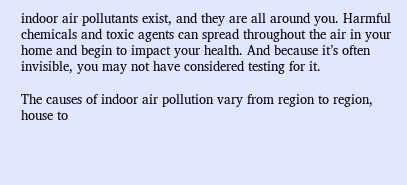indoor air pollutants exist, and they are all around you. Harmful chemicals and toxic agents can spread throughout the air in your home and begin to impact your health. And because it’s often invisible, you may not have considered testing for it.

The causes of indoor air pollution vary from region to region, house to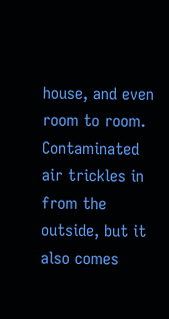house, and even room to room. Contaminated air trickles in from the outside, but it also comes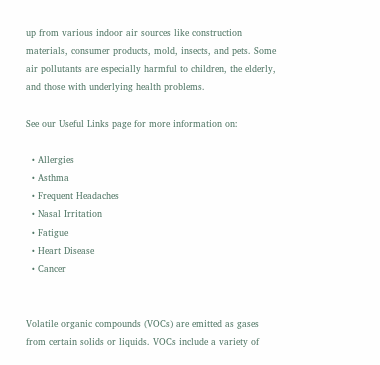up from various indoor air sources like construction materials, consumer products, mold, insects, and pets. Some air pollutants are especially harmful to children, the elderly, and those with underlying health problems.

See our Useful Links page for more information on:

  • Allergies
  • Asthma
  • Frequent Headaches
  • Nasal Irritation
  • Fatigue
  • Heart Disease
  • Cancer


Volatile organic compounds (VOCs) are emitted as gases from certain solids or liquids. VOCs include a variety of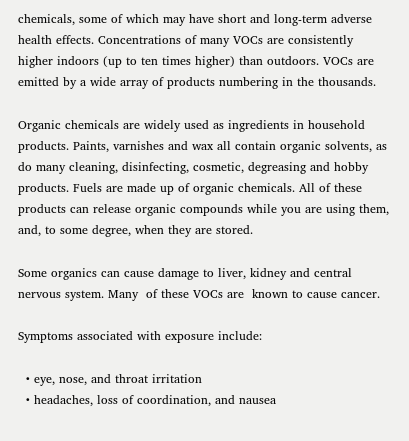chemicals, some of which may have short and long-term adverse health effects. Concentrations of many VOCs are consistently higher indoors (up to ten times higher) than outdoors. VOCs are emitted by a wide array of products numbering in the thousands.

Organic chemicals are widely used as ingredients in household products. Paints, varnishes and wax all contain organic solvents, as do many cleaning, disinfecting, cosmetic, degreasing and hobby products. Fuels are made up of organic chemicals. All of these products can release organic compounds while you are using them, and, to some degree, when they are stored.

Some organics can cause damage to liver, kidney and central nervous system. Many  of these VOCs are  known to cause cancer.

Symptoms associated with exposure include:

  • eye, nose, and throat irritation
  • headaches, loss of coordination, and nausea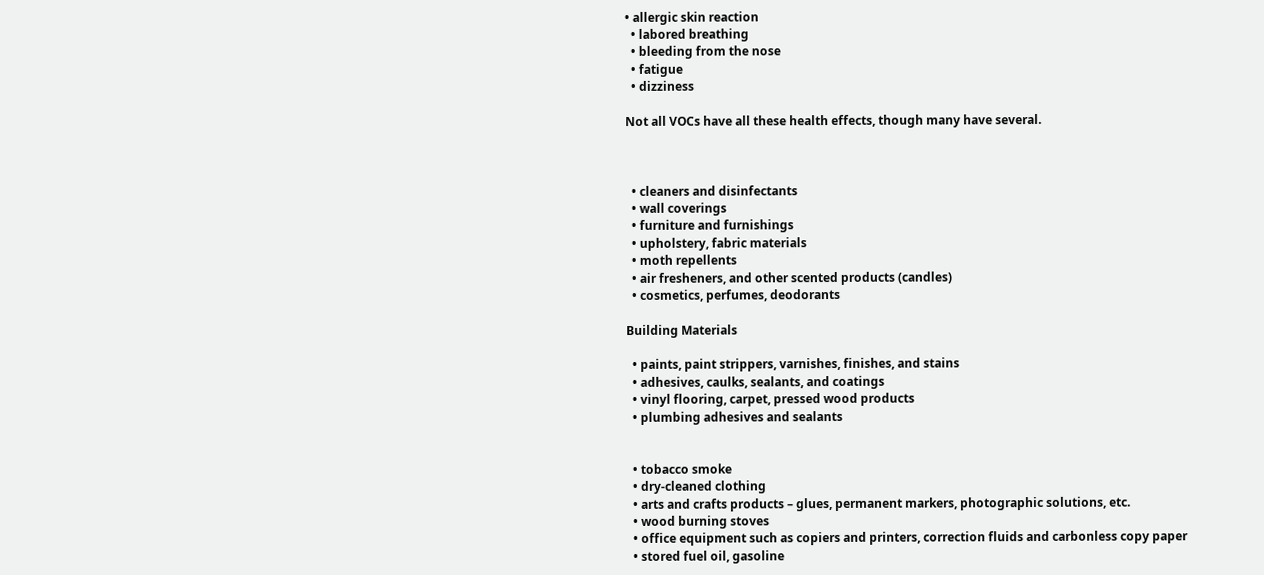• allergic skin reaction
  • labored breathing
  • bleeding from the nose
  • fatigue
  • dizziness

Not all VOCs have all these health effects, though many have several.



  • cleaners and disinfectants
  • wall coverings
  • furniture and furnishings
  • upholstery, fabric materials
  • moth repellents
  • air fresheners, and other scented products (candles)
  • cosmetics, perfumes, deodorants

Building Materials

  • paints, paint strippers, varnishes, finishes, and stains
  • adhesives, caulks, sealants, and coatings
  • vinyl flooring, carpet, pressed wood products
  • plumbing adhesives and sealants


  • tobacco smoke
  • dry-cleaned clothing
  • arts and crafts products – glues, permanent markers, photographic solutions, etc.
  • wood burning stoves
  • office equipment such as copiers and printers, correction fluids and carbonless copy paper
  • stored fuel oil, gasoline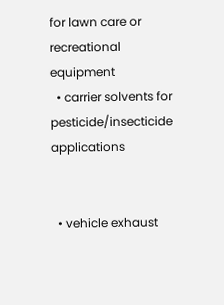for lawn care or recreational equipment
  • carrier solvents for pesticide/insecticide applications


  • vehicle exhaust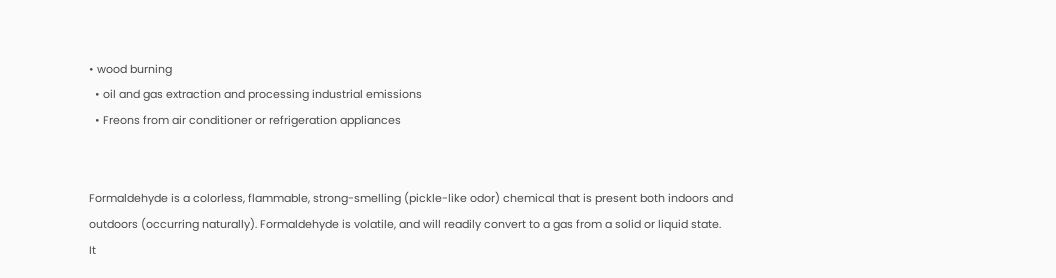• wood burning
  • oil and gas extraction and processing industrial emissions
  • Freons from air conditioner or refrigeration appliances


Formaldehyde is a colorless, flammable, strong-smelling (pickle-like odor) chemical that is present both indoors and outdoors (occurring naturally). Formaldehyde is volatile, and will readily convert to a gas from a solid or liquid state.   It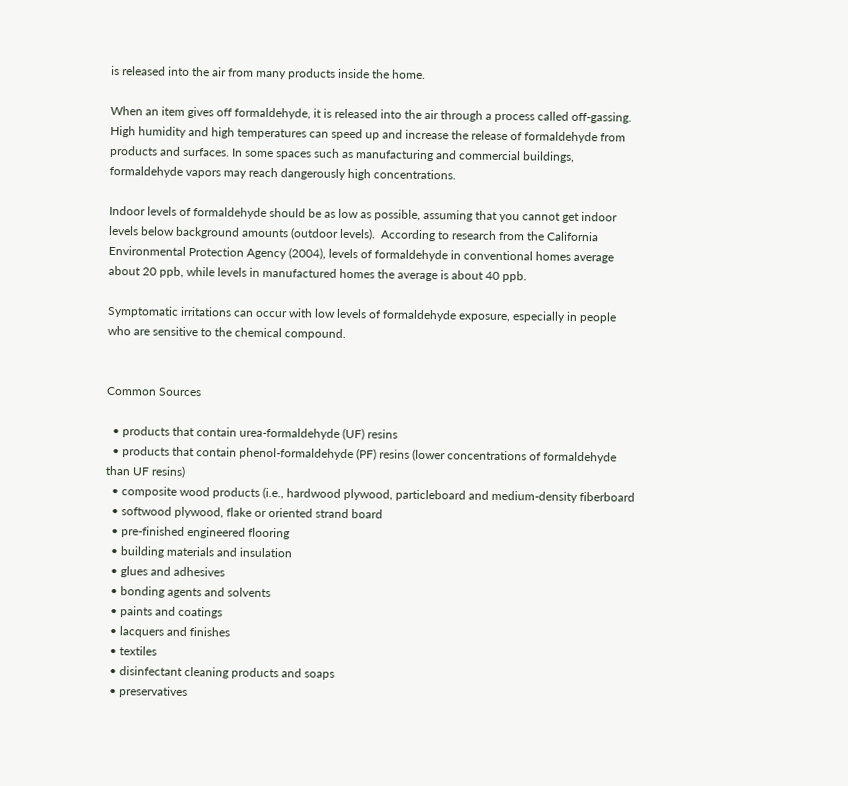is released into the air from many products inside the home.

When an item gives off formaldehyde, it is released into the air through a process called off-gassing. High humidity and high temperatures can speed up and increase the release of formaldehyde from products and surfaces. In some spaces such as manufacturing and commercial buildings, formaldehyde vapors may reach dangerously high concentrations.

Indoor levels of formaldehyde should be as low as possible, assuming that you cannot get indoor levels below background amounts (outdoor levels).  According to research from the California Environmental Protection Agency (2004), levels of formaldehyde in conventional homes average about 20 ppb, while levels in manufactured homes the average is about 40 ppb.

Symptomatic irritations can occur with low levels of formaldehyde exposure, especially in people who are sensitive to the chemical compound.


Common Sources

  • products that contain urea-formaldehyde (UF) resins
  • products that contain phenol-formaldehyde (PF) resins (lower concentrations of formaldehyde than UF resins)
  • composite wood products (i.e., hardwood plywood, particleboard and medium-density fiberboard
  • softwood plywood, flake or oriented strand board
  • pre-finished engineered flooring
  • building materials and insulation
  • glues and adhesives
  • bonding agents and solvents
  • paints and coatings
  • lacquers and finishes
  • textiles
  • disinfectant cleaning products and soaps
  • preservatives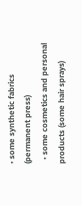• some synthetic fabrics (permanent press)
  • some cosmetics and personal products (some hair sprays)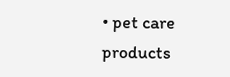• pet care products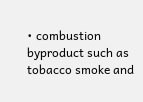• combustion byproduct such as tobacco smoke and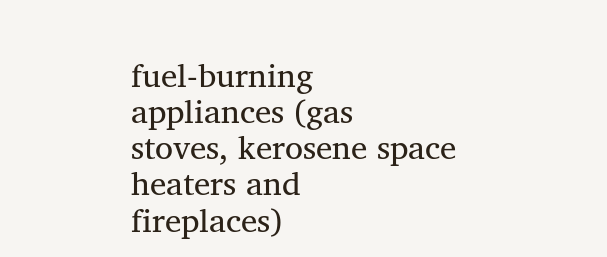fuel-burning appliances (gas stoves, kerosene space heaters and fireplaces)